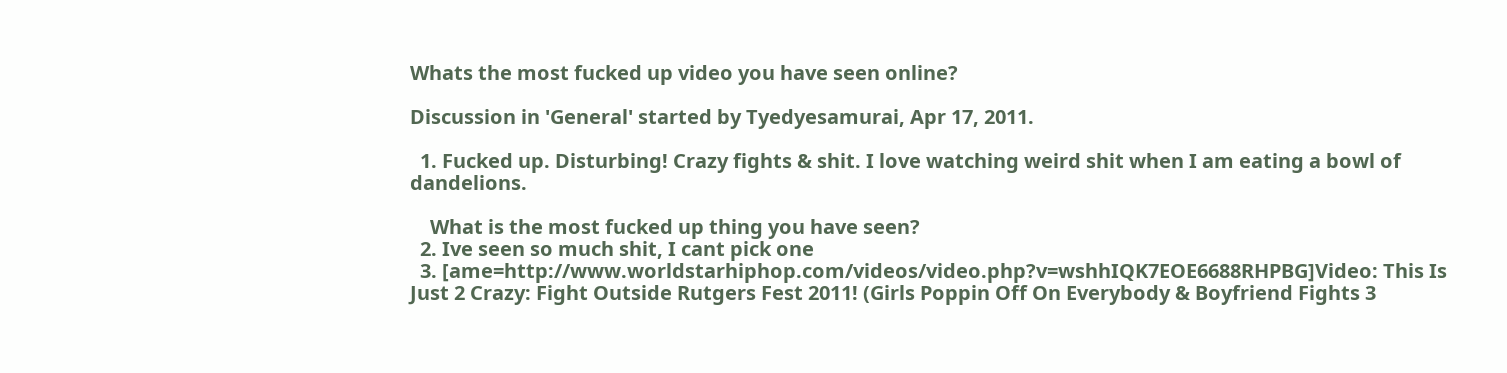Whats the most fucked up video you have seen online?

Discussion in 'General' started by Tyedyesamurai, Apr 17, 2011.

  1. Fucked up. Disturbing! Crazy fights & shit. I love watching weird shit when I am eating a bowl of dandelions.

    What is the most fucked up thing you have seen?
  2. Ive seen so much shit, I cant pick one
  3. [ame=http://www.worldstarhiphop.com/videos/video.php?v=wshhIQK7EOE6688RHPBG]Video: This Is Just 2 Crazy: Fight Outside Rutgers Fest 2011! (Girls Poppin Off On Everybody & Boyfriend Fights 3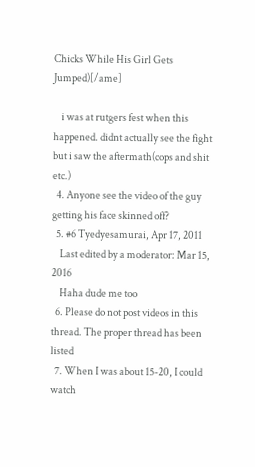Chicks While His Girl Gets Jumped)[/ame]

    i was at rutgers fest when this happened. didnt actually see the fight but i saw the aftermath(cops and shit etc.)
  4. Anyone see the video of the guy getting his face skinned off?
  5. #6 Tyedyesamurai, Apr 17, 2011
    Last edited by a moderator: Mar 15, 2016
    Haha dude me too
  6. Please do not post videos in this thread. The proper thread has been listed
  7. When I was about 15-20, I could watch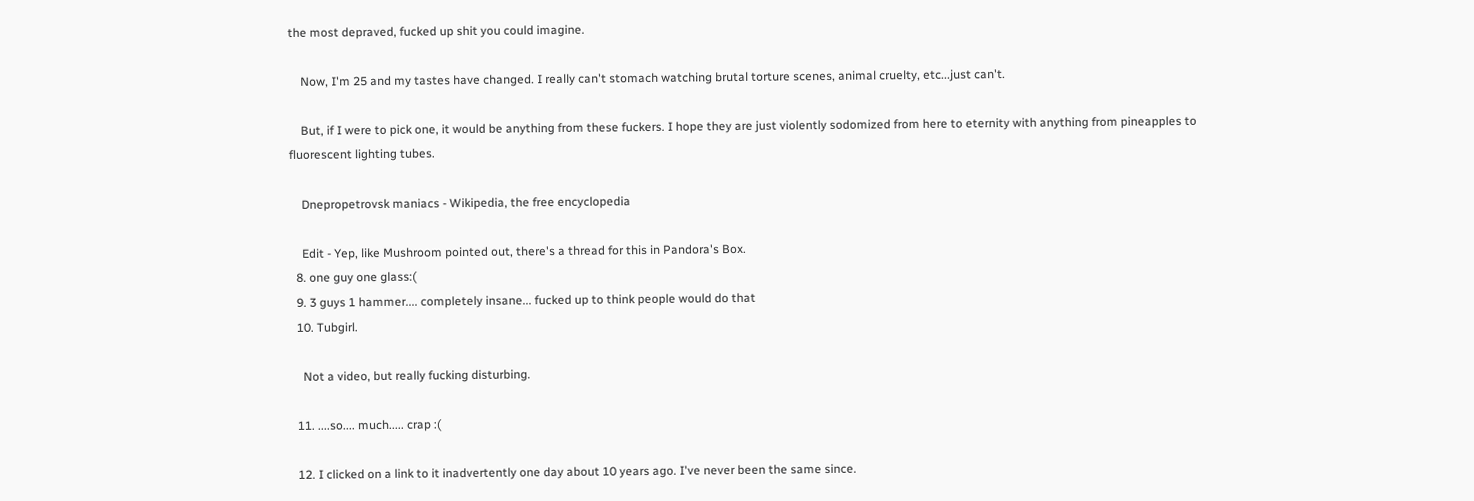the most depraved, fucked up shit you could imagine.

    Now, I'm 25 and my tastes have changed. I really can't stomach watching brutal torture scenes, animal cruelty, etc...just can't.

    But, if I were to pick one, it would be anything from these fuckers. I hope they are just violently sodomized from here to eternity with anything from pineapples to fluorescent lighting tubes.

    Dnepropetrovsk maniacs - Wikipedia, the free encyclopedia

    Edit - Yep, like Mushroom pointed out, there's a thread for this in Pandora's Box.
  8. one guy one glass:(
  9. 3 guys 1 hammer.... completely insane... fucked up to think people would do that
  10. Tubgirl.

    Not a video, but really fucking disturbing.

  11. ....so.... much..... crap :(

  12. I clicked on a link to it inadvertently one day about 10 years ago. I've never been the same since.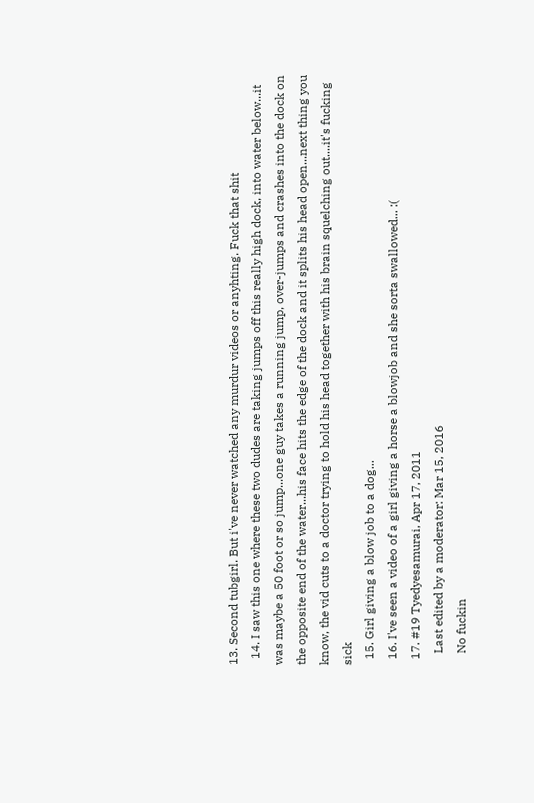13. Second tubgirl. But i've never watched any murdur videos or anyhting. Fuck that shit
  14. I saw this one where these two dudes are taking jumps off this really high dock, into water below...it was maybe a 50 foot or so jump...one guy takes a running jump, over-jumps and crashes into the dock on the opposite end of the water...his face hits the edge of the dock and it splits his head open...next thing you know, the vid cuts to a doctor trying to hold his head together with his brain squelching out....it's fucking sick
  15. Girl giving a blow job to a dog...
  16. I've seen a video of a girl giving a horse a blowjob and she sorta swallowed... :(
  17. #19 Tyedyesamurai, Apr 17, 2011
    Last edited by a moderator: Mar 15, 2016
    No fuckin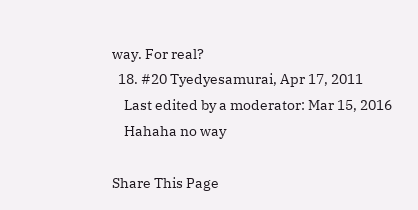way. For real?
  18. #20 Tyedyesamurai, Apr 17, 2011
    Last edited by a moderator: Mar 15, 2016
    Hahaha no way

Share This Page